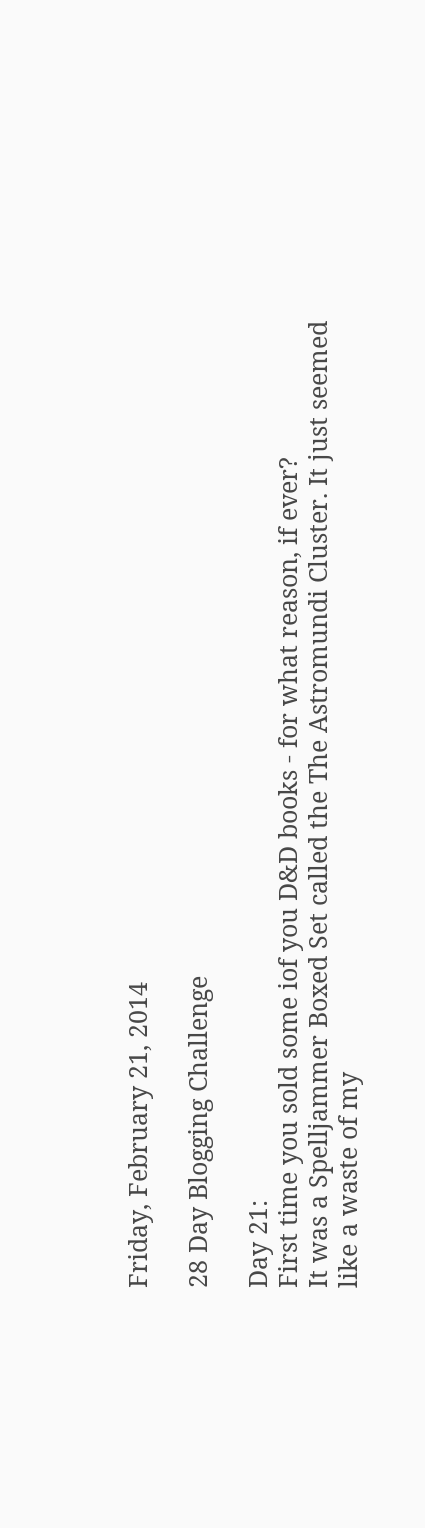Friday, February 21, 2014

28 Day Blogging Challenge

Day 21:
First time you sold some iof you D&D books - for what reason, if ever?
It was a Spelljammer Boxed Set called the The Astromundi Cluster. It just seemed like a waste of my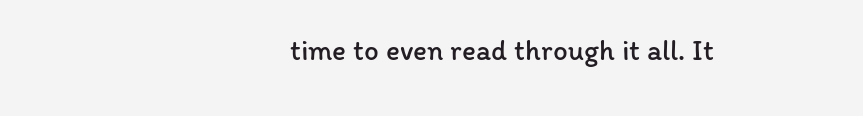time to even read through it all. It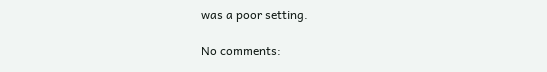was a poor setting.

No comments: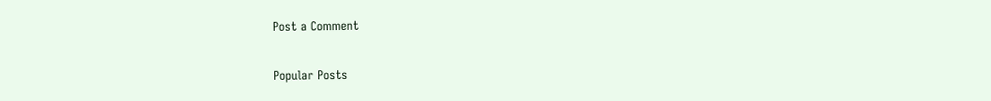Post a Comment

Popular Posts